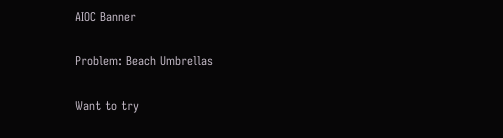AIOC Banner

Problem: Beach Umbrellas

Want to try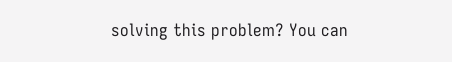solving this problem? You can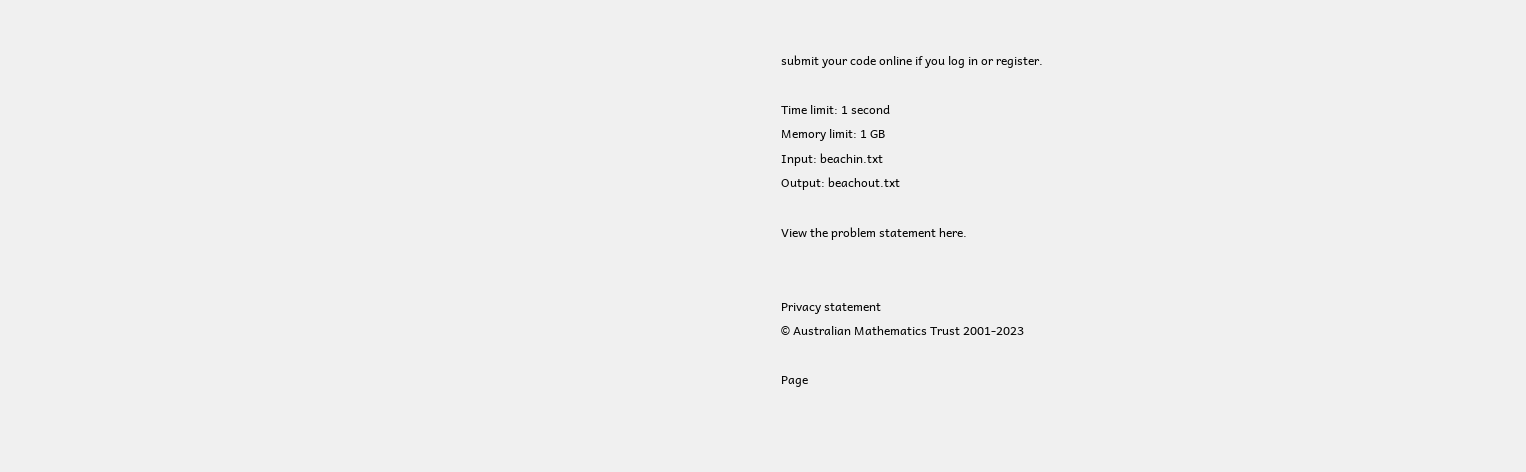submit your code online if you log in or register.

Time limit: 1 second
Memory limit: 1 GB
Input: beachin.txt
Output: beachout.txt

View the problem statement here.


Privacy statement
© Australian Mathematics Trust 2001-2023

Page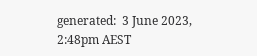generated:  3 June 2023,  2:48pm AEST